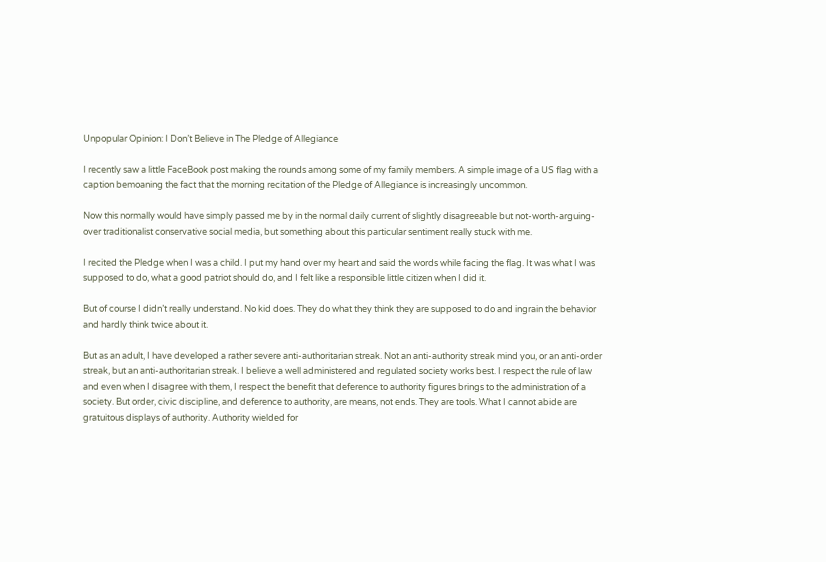Unpopular Opinion: I Don’t Believe in The Pledge of Allegiance

I recently saw a little FaceBook post making the rounds among some of my family members. A simple image of a US flag with a caption bemoaning the fact that the morning recitation of the Pledge of Allegiance is increasingly uncommon.

Now this normally would have simply passed me by in the normal daily current of slightly disagreeable but not-worth-arguing-over traditionalist conservative social media, but something about this particular sentiment really stuck with me.

I recited the Pledge when I was a child. I put my hand over my heart and said the words while facing the flag. It was what I was supposed to do, what a good patriot should do, and I felt like a responsible little citizen when I did it.

But of course I didn’t really understand. No kid does. They do what they think they are supposed to do and ingrain the behavior and hardly think twice about it.

But as an adult, I have developed a rather severe anti-authoritarian streak. Not an anti-authority streak mind you, or an anti-order streak, but an anti-authoritarian streak. I believe a well administered and regulated society works best. I respect the rule of law and even when I disagree with them, I respect the benefit that deference to authority figures brings to the administration of a society. But order, civic discipline, and deference to authority, are means, not ends. They are tools. What I cannot abide are gratuitous displays of authority. Authority wielded for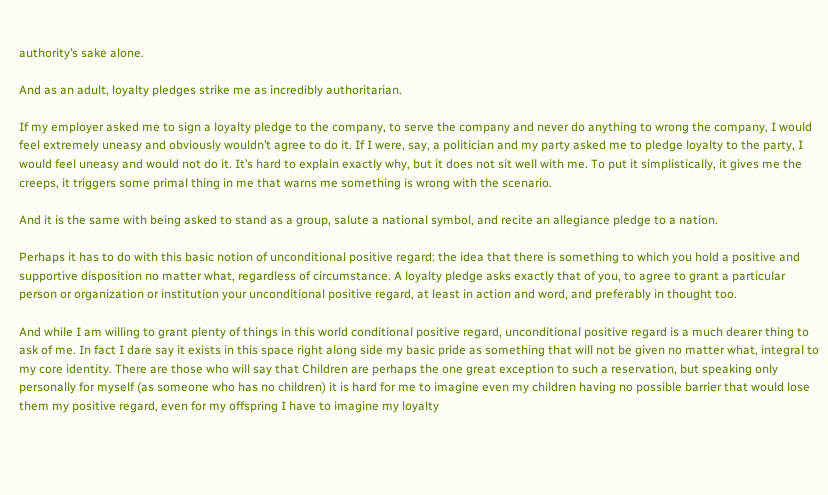authority’s sake alone.

And as an adult, loyalty pledges strike me as incredibly authoritarian.

If my employer asked me to sign a loyalty pledge to the company, to serve the company and never do anything to wrong the company, I would feel extremely uneasy and obviously wouldn’t agree to do it. If I were, say, a politician and my party asked me to pledge loyalty to the party, I would feel uneasy and would not do it. It’s hard to explain exactly why, but it does not sit well with me. To put it simplistically, it gives me the creeps, it triggers some primal thing in me that warns me something is wrong with the scenario.

And it is the same with being asked to stand as a group, salute a national symbol, and recite an allegiance pledge to a nation.

Perhaps it has to do with this basic notion of unconditional positive regard: the idea that there is something to which you hold a positive and supportive disposition no matter what, regardless of circumstance. A loyalty pledge asks exactly that of you, to agree to grant a particular person or organization or institution your unconditional positive regard, at least in action and word, and preferably in thought too.

And while I am willing to grant plenty of things in this world conditional positive regard, unconditional positive regard is a much dearer thing to ask of me. In fact I dare say it exists in this space right along side my basic pride as something that will not be given no matter what, integral to my core identity. There are those who will say that Children are perhaps the one great exception to such a reservation, but speaking only personally for myself (as someone who has no children) it is hard for me to imagine even my children having no possible barrier that would lose them my positive regard, even for my offspring I have to imagine my loyalty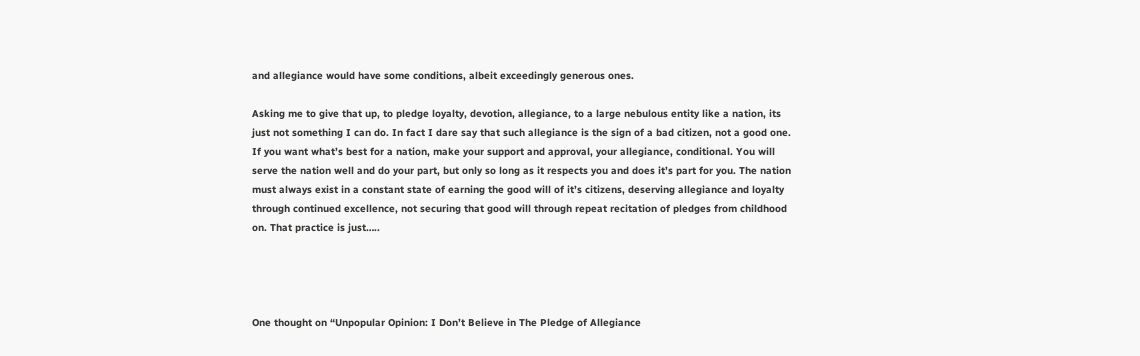and allegiance would have some conditions, albeit exceedingly generous ones.

Asking me to give that up, to pledge loyalty, devotion, allegiance, to a large nebulous entity like a nation, its just not something I can do. In fact I dare say that such allegiance is the sign of a bad citizen, not a good one. If you want what’s best for a nation, make your support and approval, your allegiance, conditional. You will serve the nation well and do your part, but only so long as it respects you and does it’s part for you. The nation must always exist in a constant state of earning the good will of it’s citizens, deserving allegiance and loyalty through continued excellence, not securing that good will through repeat recitation of pledges from childhood on. That practice is just…..




One thought on “Unpopular Opinion: I Don’t Believe in The Pledge of Allegiance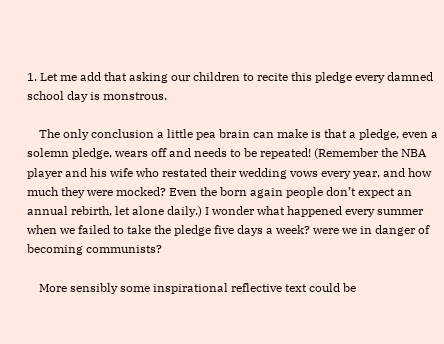1. Let me add that asking our children to recite this pledge every damned school day is monstrous.

    The only conclusion a little pea brain can make is that a pledge, even a solemn pledge, wears off and needs to be repeated! (Remember the NBA player and his wife who restated their wedding vows every year, and how much they were mocked? Even the born again people don’t expect an annual rebirth, let alone daily.) I wonder what happened every summer when we failed to take the pledge five days a week? were we in danger of becoming communists?

    More sensibly some inspirational reflective text could be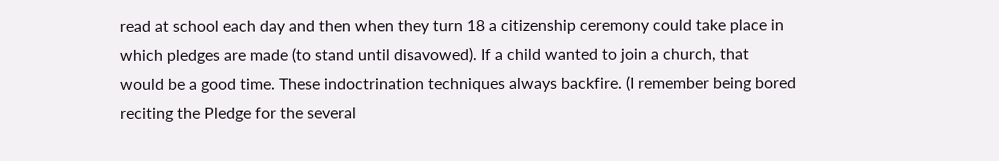read at school each day and then when they turn 18 a citizenship ceremony could take place in which pledges are made (to stand until disavowed). If a child wanted to join a church, that would be a good time. These indoctrination techniques always backfire. (I remember being bored reciting the Pledge for the several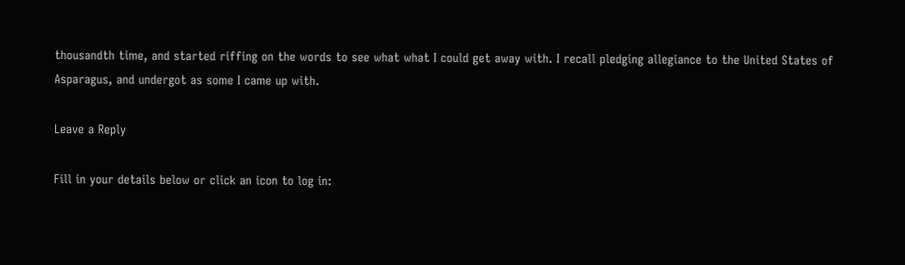thousandth time, and started riffing on the words to see what what I could get away with. I recall pledging allegiance to the United States of Asparagus, and undergot as some I came up with.

Leave a Reply

Fill in your details below or click an icon to log in: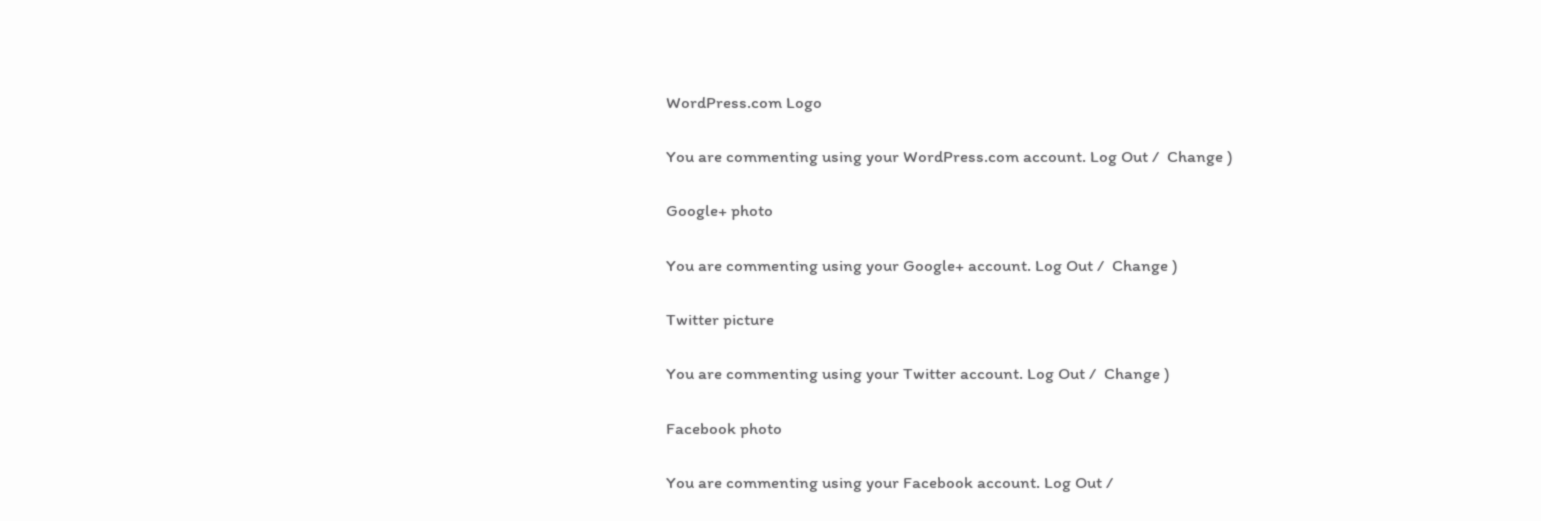WordPress.com Logo

You are commenting using your WordPress.com account. Log Out /  Change )

Google+ photo

You are commenting using your Google+ account. Log Out /  Change )

Twitter picture

You are commenting using your Twitter account. Log Out /  Change )

Facebook photo

You are commenting using your Facebook account. Log Out /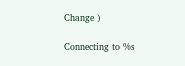Change )

Connecting to %s